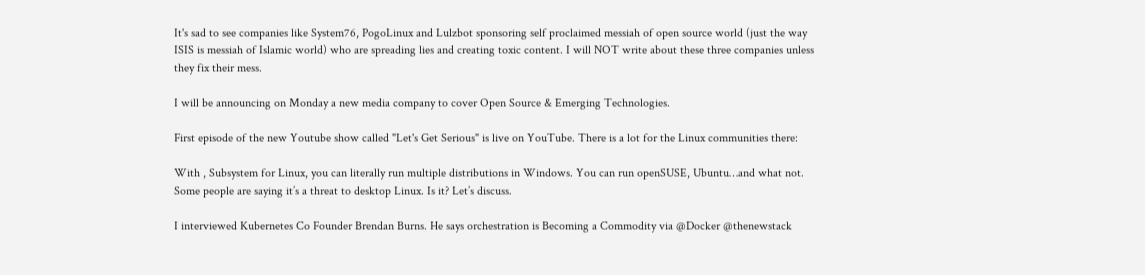It's sad to see companies like System76, PogoLinux and Lulzbot sponsoring self proclaimed messiah of open source world (just the way ISIS is messiah of Islamic world) who are spreading lies and creating toxic content. I will NOT write about these three companies unless they fix their mess.

I will be announcing on Monday a new media company to cover Open Source & Emerging Technologies.

First episode of the new Youtube show called "Let's Get Serious" is live on YouTube. There is a lot for the Linux communities there:

With , Subsystem for Linux, you can literally run multiple distributions in Windows. You can run openSUSE, Ubuntu…and what not. Some people are saying it’s a threat to desktop Linux. Is it? Let’s discuss.

I interviewed Kubernetes Co Founder Brendan Burns. He says orchestration is Becoming a Commodity via @Docker @thenewstack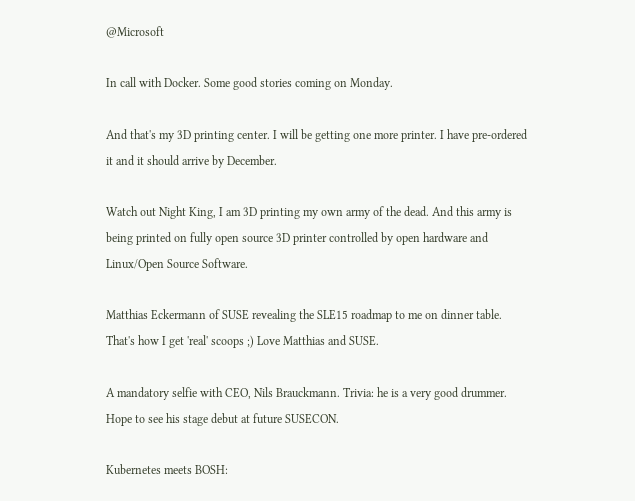@Microsoft

In call with Docker. Some good stories coming on Monday.

And that's my 3D printing center. I will be getting one more printer. I have pre-ordered it and it should arrive by December.

Watch out Night King, I am 3D printing my own army of the dead. And this army is being printed on fully open source 3D printer controlled by open hardware and Linux/Open Source Software.

Matthias Eckermann of SUSE revealing the SLE15 roadmap to me on dinner table. That's how I get 'real' scoops ;) Love Matthias and SUSE.

A mandatory selfie with CEO, Nils Brauckmann. Trivia: he is a very good drummer. Hope to see his stage debut at future SUSECON.

Kubernetes meets BOSH: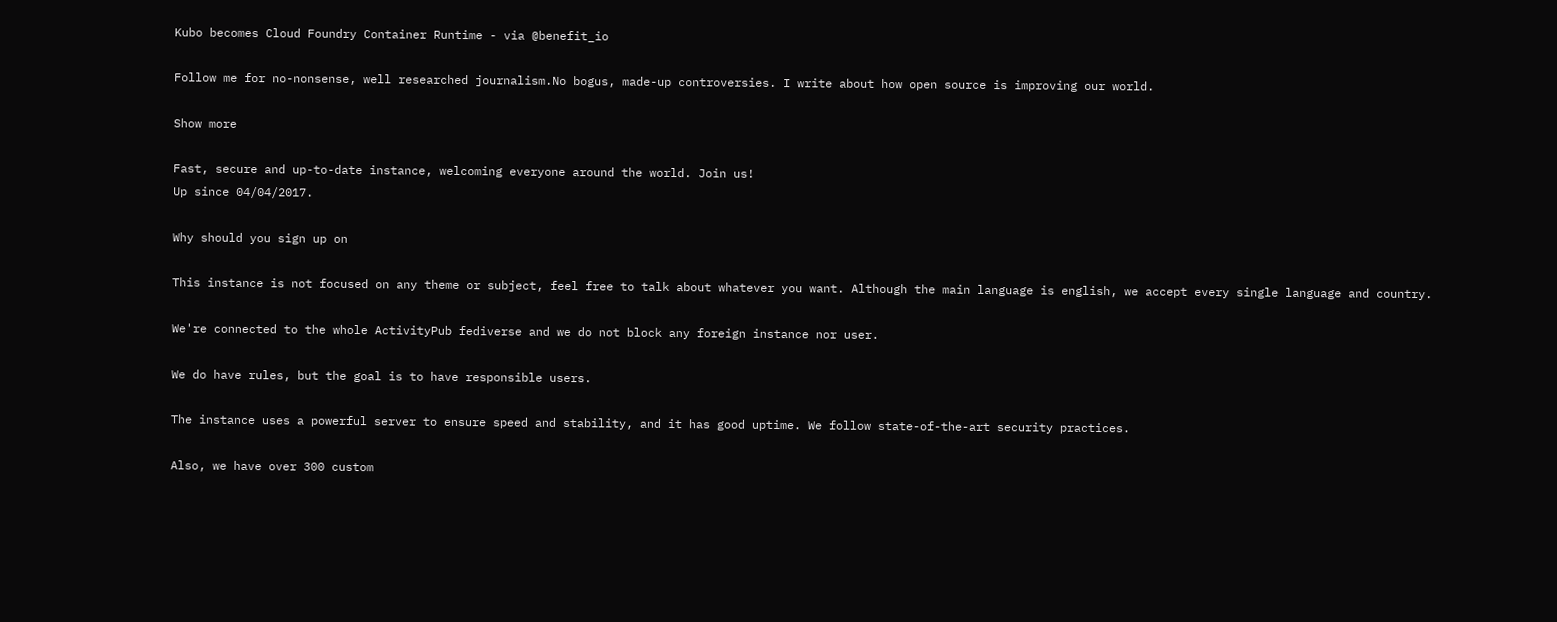Kubo becomes Cloud Foundry Container Runtime - via @benefit_io

Follow me for no-nonsense, well researched journalism.No bogus, made-up controversies. I write about how open source is improving our world.

Show more

Fast, secure and up-to-date instance, welcoming everyone around the world. Join us!
Up since 04/04/2017.

Why should you sign up on

This instance is not focused on any theme or subject, feel free to talk about whatever you want. Although the main language is english, we accept every single language and country.

We're connected to the whole ActivityPub fediverse and we do not block any foreign instance nor user.

We do have rules, but the goal is to have responsible users.

The instance uses a powerful server to ensure speed and stability, and it has good uptime. We follow state-of-the-art security practices.

Also, we have over 300 custom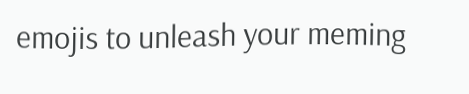emojis to unleash your meming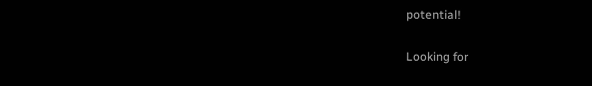potential!

Looking for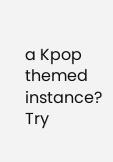a Kpop themed instance? Try